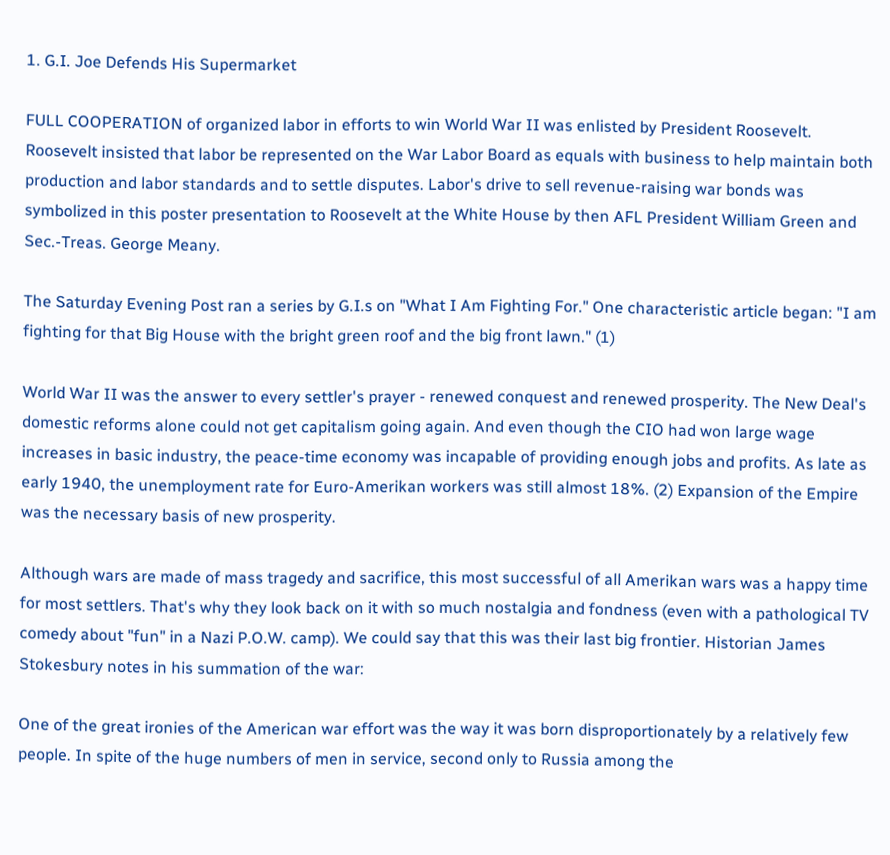1. G.I. Joe Defends His Supermarket

FULL COOPERATION of organized labor in efforts to win World War II was enlisted by President Roosevelt. Roosevelt insisted that labor be represented on the War Labor Board as equals with business to help maintain both production and labor standards and to settle disputes. Labor's drive to sell revenue-raising war bonds was symbolized in this poster presentation to Roosevelt at the White House by then AFL President William Green and Sec.-Treas. George Meany.

The Saturday Evening Post ran a series by G.I.s on "What I Am Fighting For." One characteristic article began: "I am fighting for that Big House with the bright green roof and the big front lawn." (1)

World War II was the answer to every settler's prayer - renewed conquest and renewed prosperity. The New Deal's domestic reforms alone could not get capitalism going again. And even though the CIO had won large wage increases in basic industry, the peace-time economy was incapable of providing enough jobs and profits. As late as early 1940, the unemployment rate for Euro-Amerikan workers was still almost 18%. (2) Expansion of the Empire was the necessary basis of new prosperity.

Although wars are made of mass tragedy and sacrifice, this most successful of all Amerikan wars was a happy time for most settlers. That's why they look back on it with so much nostalgia and fondness (even with a pathological TV comedy about "fun" in a Nazi P.O.W. camp). We could say that this was their last big frontier. Historian James Stokesbury notes in his summation of the war:

One of the great ironies of the American war effort was the way it was born disproportionately by a relatively few people. In spite of the huge numbers of men in service, second only to Russia among the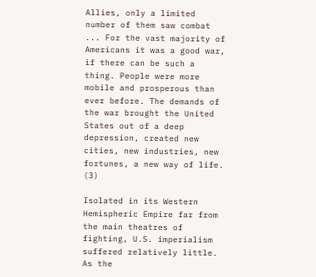Allies, only a limited number of them saw combat ... For the vast majority of Americans it was a good war, if there can be such a thing. People were more mobile and prosperous than ever before. The demands of the war brought the United States out of a deep depression, created new cities, new industries, new fortunes, a new way of life. (3)

Isolated in its Western Hemispheric Empire far from the main theatres of fighting, U.S. imperialism suffered relatively little. As the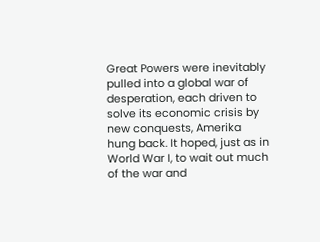Great Powers were inevitably pulled into a global war of desperation, each driven to solve its economic crisis by new conquests, Amerika hung back. It hoped, just as in World War I, to wait out much of the war and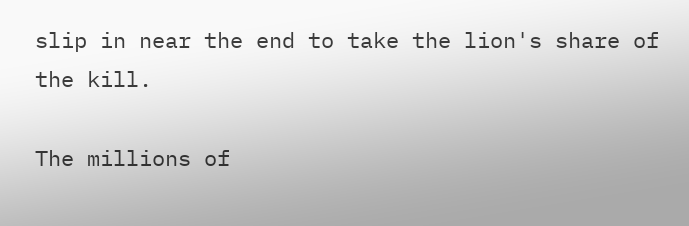slip in near the end to take the lion's share of the kill.

The millions of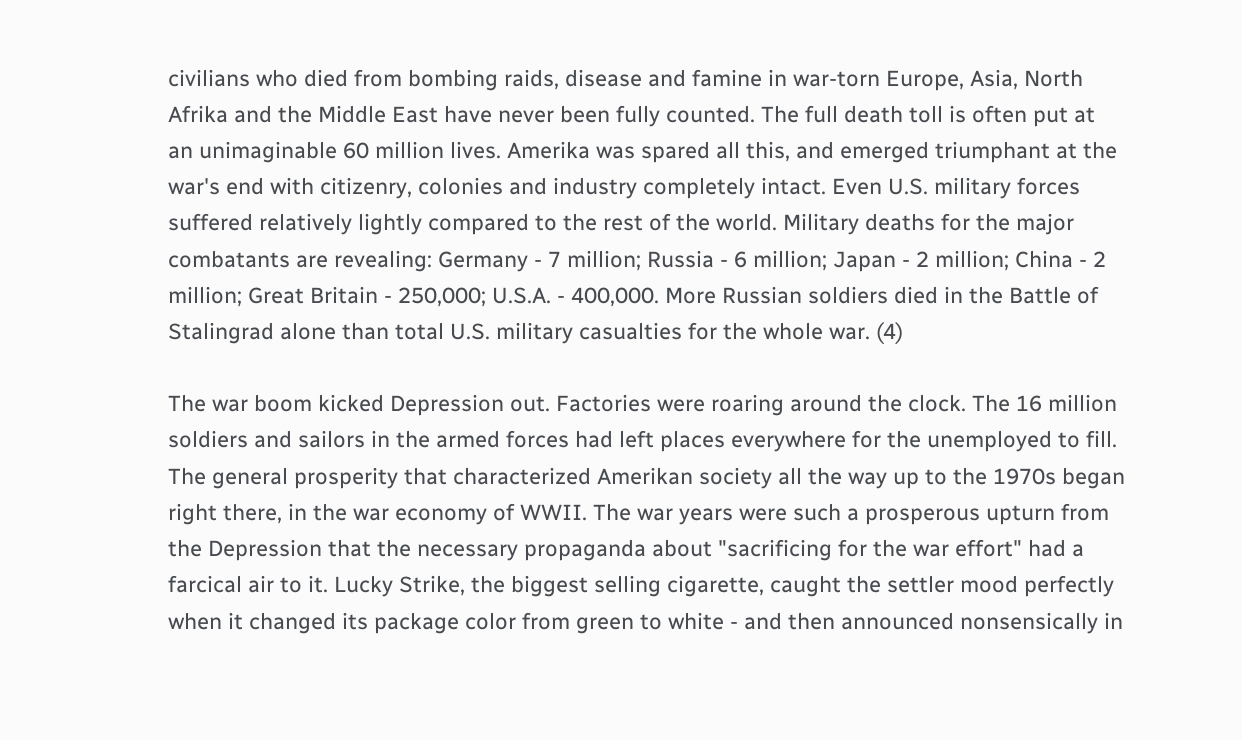civilians who died from bombing raids, disease and famine in war-torn Europe, Asia, North Afrika and the Middle East have never been fully counted. The full death toll is often put at an unimaginable 60 million lives. Amerika was spared all this, and emerged triumphant at the war's end with citizenry, colonies and industry completely intact. Even U.S. military forces suffered relatively lightly compared to the rest of the world. Military deaths for the major combatants are revealing: Germany - 7 million; Russia - 6 million; Japan - 2 million; China - 2 million; Great Britain - 250,000; U.S.A. - 400,000. More Russian soldiers died in the Battle of Stalingrad alone than total U.S. military casualties for the whole war. (4)

The war boom kicked Depression out. Factories were roaring around the clock. The 16 million soldiers and sailors in the armed forces had left places everywhere for the unemployed to fill. The general prosperity that characterized Amerikan society all the way up to the 1970s began right there, in the war economy of WWII. The war years were such a prosperous upturn from the Depression that the necessary propaganda about "sacrificing for the war effort" had a farcical air to it. Lucky Strike, the biggest selling cigarette, caught the settler mood perfectly when it changed its package color from green to white - and then announced nonsensically in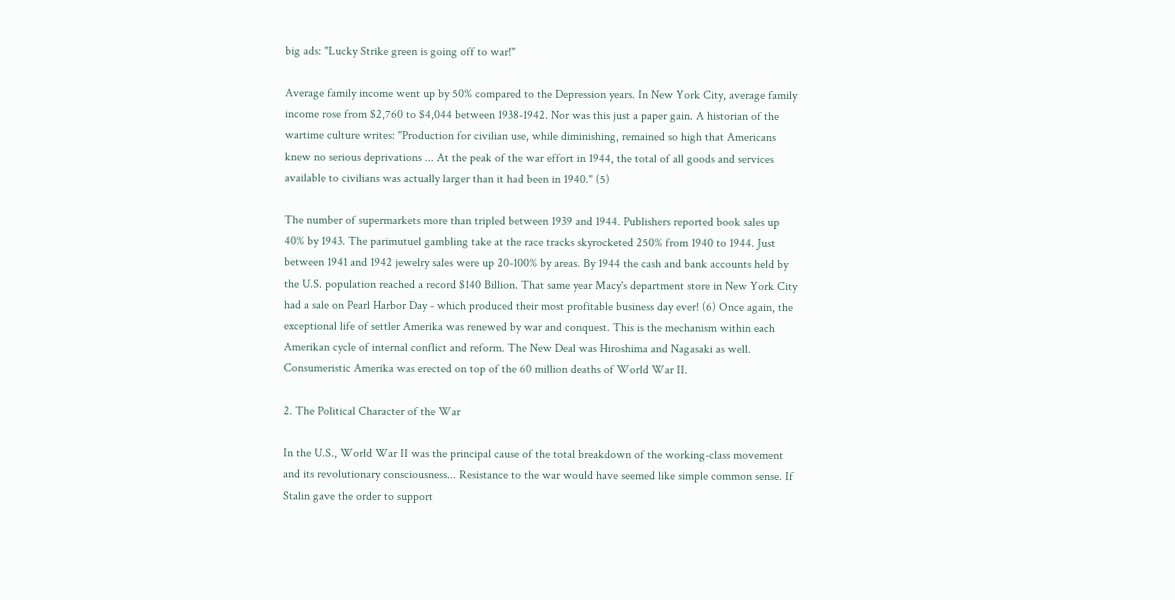big ads: "Lucky Strike green is going off to war!"

Average family income went up by 50% compared to the Depression years. In New York City, average family income rose from $2,760 to $4,044 between 1938-1942. Nor was this just a paper gain. A historian of the wartime culture writes: "Production for civilian use, while diminishing, remained so high that Americans knew no serious deprivations ... At the peak of the war effort in 1944, the total of all goods and services available to civilians was actually larger than it had been in 1940." (5)

The number of supermarkets more than tripled between 1939 and 1944. Publishers reported book sales up 40% by 1943. The parimutuel gambling take at the race tracks skyrocketed 250% from 1940 to 1944. Just between 1941 and 1942 jewelry sales were up 20-100% by areas. By 1944 the cash and bank accounts held by the U.S. population reached a record $140 Billion. That same year Macy's department store in New York City had a sale on Pearl Harbor Day - which produced their most profitable business day ever! (6) Once again, the exceptional life of settler Amerika was renewed by war and conquest. This is the mechanism within each Amerikan cycle of internal conflict and reform. The New Deal was Hiroshima and Nagasaki as well. Consumeristic Amerika was erected on top of the 60 million deaths of World War II.

2. The Political Character of the War

In the U.S., World War II was the principal cause of the total breakdown of the working-class movement and its revolutionary consciousness... Resistance to the war would have seemed like simple common sense. If Stalin gave the order to support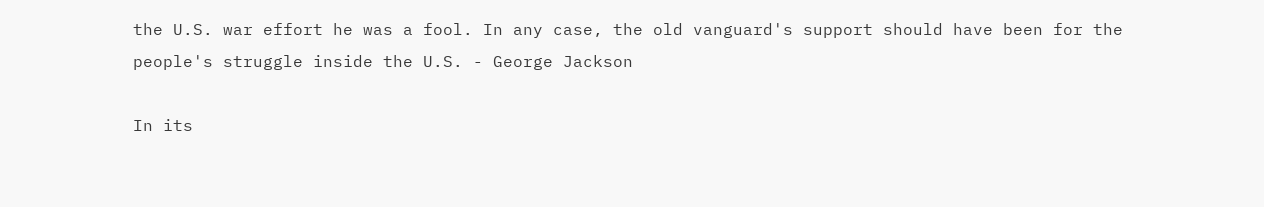the U.S. war effort he was a fool. In any case, the old vanguard's support should have been for the people's struggle inside the U.S. - George Jackson

In its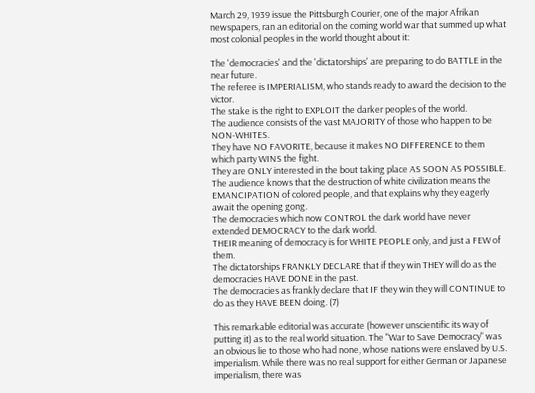March 29, 1939 issue the Pittsburgh Courier, one of the major Afrikan newspapers, ran an editorial on the coming world war that summed up what most colonial peoples in the world thought about it:

The 'democracies' and the 'dictatorships' are preparing to do BATTLE in the near future.
The referee is IMPERIALISM, who stands ready to award the decision to the victor.
The stake is the right to EXPLOIT the darker peoples of the world.
The audience consists of the vast MAJORITY of those who happen to be NON-WHITES.
They have NO FAVORITE, because it makes NO DIFFERENCE to them which party WINS the fight.
They are ONLY interested in the bout taking place AS SOON AS POSSIBLE.
The audience knows that the destruction of white civilization means the EMANCIPATION of colored people, and that explains why they eagerly await the opening gong.
The democracies which now CONTROL the dark world have never extended DEMOCRACY to the dark world.
THEIR meaning of democracy is for WHITE PEOPLE only, and just a FEW of them.
The dictatorships FRANKLY DECLARE that if they win THEY will do as the democracies HAVE DONE in the past.
The democracies as frankly declare that IF they win they will CONTINUE to do as they HAVE BEEN doing. (7)

This remarkable editorial was accurate (however unscientific its way of putting it) as to the real world situation. The "War to Save Democracy" was an obvious lie to those who had none, whose nations were enslaved by U.S. imperialism. While there was no real support for either German or Japanese imperialism, there was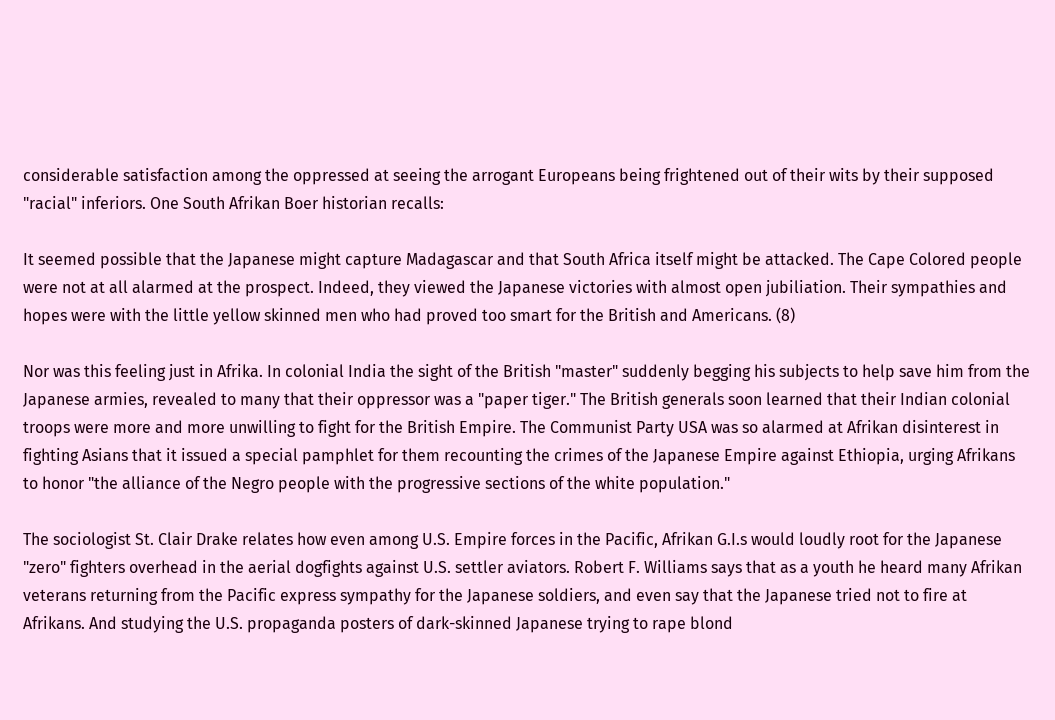considerable satisfaction among the oppressed at seeing the arrogant Europeans being frightened out of their wits by their supposed "racial" inferiors. One South Afrikan Boer historian recalls:

It seemed possible that the Japanese might capture Madagascar and that South Africa itself might be attacked. The Cape Colored people were not at all alarmed at the prospect. Indeed, they viewed the Japanese victories with almost open jubiliation. Their sympathies and hopes were with the little yellow skinned men who had proved too smart for the British and Americans. (8)

Nor was this feeling just in Afrika. In colonial India the sight of the British "master" suddenly begging his subjects to help save him from the Japanese armies, revealed to many that their oppressor was a "paper tiger." The British generals soon learned that their Indian colonial troops were more and more unwilling to fight for the British Empire. The Communist Party USA was so alarmed at Afrikan disinterest in fighting Asians that it issued a special pamphlet for them recounting the crimes of the Japanese Empire against Ethiopia, urging Afrikans to honor "the alliance of the Negro people with the progressive sections of the white population."

The sociologist St. Clair Drake relates how even among U.S. Empire forces in the Pacific, Afrikan G.I.s would loudly root for the Japanese "zero" fighters overhead in the aerial dogfights against U.S. settler aviators. Robert F. Williams says that as a youth he heard many Afrikan veterans returning from the Pacific express sympathy for the Japanese soldiers, and even say that the Japanese tried not to fire at Afrikans. And studying the U.S. propaganda posters of dark-skinned Japanese trying to rape blond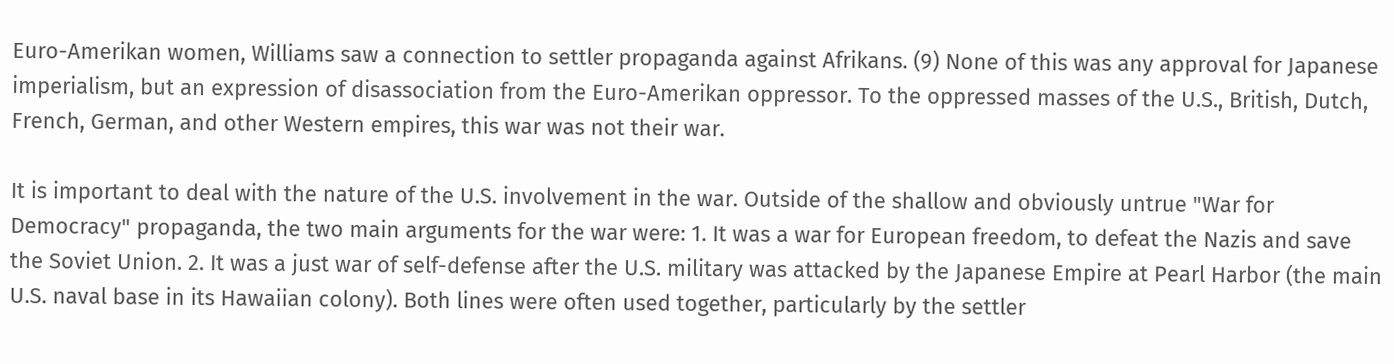Euro-Amerikan women, Williams saw a connection to settler propaganda against Afrikans. (9) None of this was any approval for Japanese imperialism, but an expression of disassociation from the Euro-Amerikan oppressor. To the oppressed masses of the U.S., British, Dutch, French, German, and other Western empires, this war was not their war.

It is important to deal with the nature of the U.S. involvement in the war. Outside of the shallow and obviously untrue "War for Democracy" propaganda, the two main arguments for the war were: 1. It was a war for European freedom, to defeat the Nazis and save the Soviet Union. 2. It was a just war of self-defense after the U.S. military was attacked by the Japanese Empire at Pearl Harbor (the main U.S. naval base in its Hawaiian colony). Both lines were often used together, particularly by the settler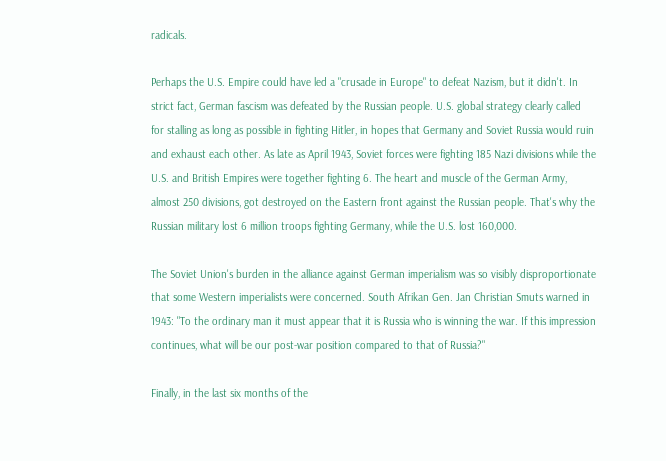radicals.

Perhaps the U.S. Empire could have led a "crusade in Europe" to defeat Nazism, but it didn't. In strict fact, German fascism was defeated by the Russian people. U.S. global strategy clearly called for stalling as long as possible in fighting Hitler, in hopes that Germany and Soviet Russia would ruin and exhaust each other. As late as April 1943, Soviet forces were fighting 185 Nazi divisions while the U.S. and British Empires were together fighting 6. The heart and muscle of the German Army, almost 250 divisions, got destroyed on the Eastern front against the Russian people. That's why the Russian military lost 6 million troops fighting Germany, while the U.S. lost 160,000.

The Soviet Union's burden in the alliance against German imperialism was so visibly disproportionate that some Western imperialists were concerned. South Afrikan Gen. Jan Christian Smuts warned in 1943: "To the ordinary man it must appear that it is Russia who is winning the war. If this impression continues, what will be our post-war position compared to that of Russia?"

Finally, in the last six months of the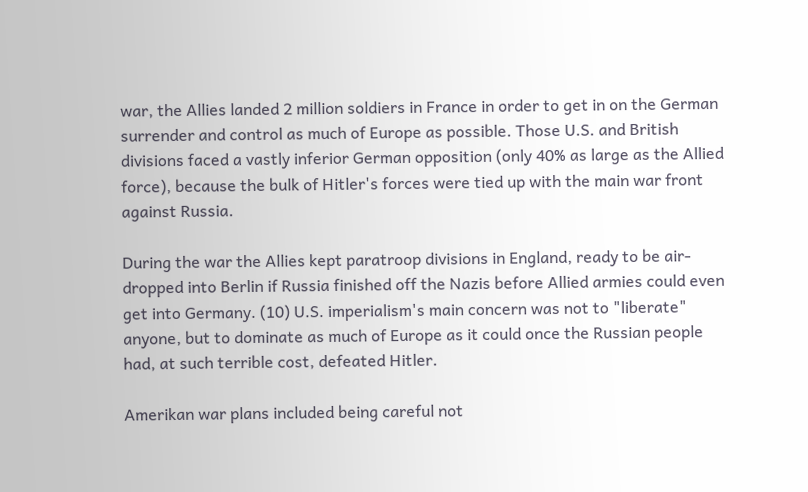war, the Allies landed 2 million soldiers in France in order to get in on the German surrender and control as much of Europe as possible. Those U.S. and British divisions faced a vastly inferior German opposition (only 40% as large as the Allied force), because the bulk of Hitler's forces were tied up with the main war front against Russia.

During the war the Allies kept paratroop divisions in England, ready to be air-dropped into Berlin if Russia finished off the Nazis before Allied armies could even get into Germany. (10) U.S. imperialism's main concern was not to "liberate" anyone, but to dominate as much of Europe as it could once the Russian people had, at such terrible cost, defeated Hitler.

Amerikan war plans included being careful not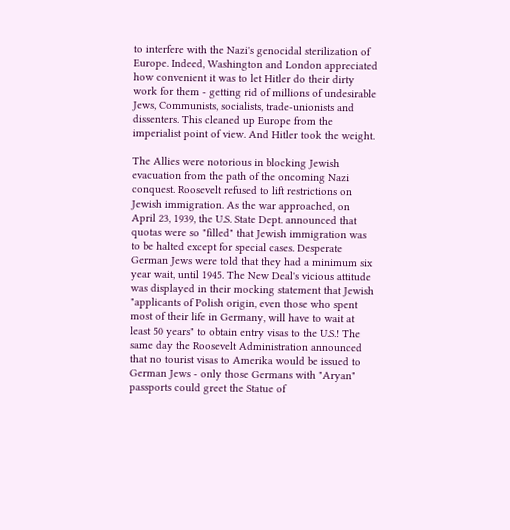to interfere with the Nazi's genocidal sterilization of Europe. Indeed, Washington and London appreciated how convenient it was to let Hitler do their dirty work for them - getting rid of millions of undesirable Jews, Communists, socialists, trade-unionists and dissenters. This cleaned up Europe from the imperialist point of view. And Hitler took the weight.

The Allies were notorious in blocking Jewish evacuation from the path of the oncoming Nazi conquest. Roosevelt refused to lift restrictions on Jewish immigration. As the war approached, on April 23, 1939, the U.S. State Dept. announced that quotas were so "filled" that Jewish immigration was to be halted except for special cases. Desperate German Jews were told that they had a minimum six year wait, until 1945. The New Deal's vicious attitude was displayed in their mocking statement that Jewish "applicants of Polish origin, even those who spent most of their life in Germany, will have to wait at least 50 years" to obtain entry visas to the U.S.! The same day the Roosevelt Administration announced that no tourist visas to Amerika would be issued to German Jews - only those Germans with "Aryan" passports could greet the Statue of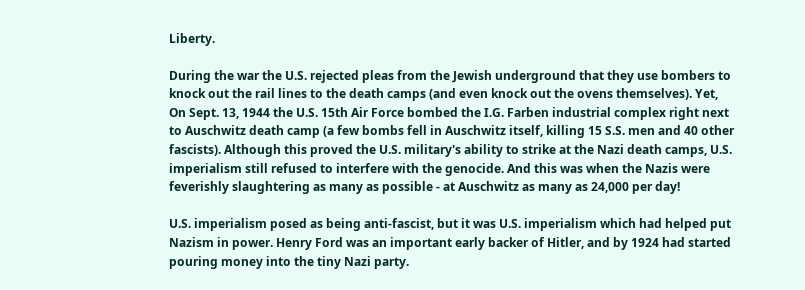Liberty.

During the war the U.S. rejected pleas from the Jewish underground that they use bombers to knock out the rail lines to the death camps (and even knock out the ovens themselves). Yet, On Sept. 13, 1944 the U.S. 15th Air Force bombed the I.G. Farben industrial complex right next to Auschwitz death camp (a few bombs fell in Auschwitz itself, killing 15 S.S. men and 40 other fascists). Although this proved the U.S. military's ability to strike at the Nazi death camps, U.S. imperialism still refused to interfere with the genocide. And this was when the Nazis were feverishly slaughtering as many as possible - at Auschwitz as many as 24,000 per day!

U.S. imperialism posed as being anti-fascist, but it was U.S. imperialism which had helped put Nazism in power. Henry Ford was an important early backer of Hitler, and by 1924 had started pouring money into the tiny Nazi party.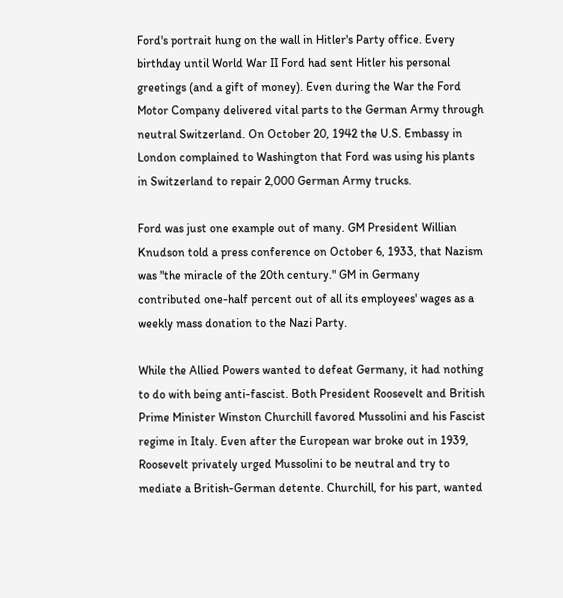Ford's portrait hung on the wall in Hitler's Party office. Every birthday until World War II Ford had sent Hitler his personal greetings (and a gift of money). Even during the War the Ford Motor Company delivered vital parts to the German Army through neutral Switzerland. On October 20, 1942 the U.S. Embassy in London complained to Washington that Ford was using his plants in Switzerland to repair 2,000 German Army trucks.

Ford was just one example out of many. GM President Willian Knudson told a press conference on October 6, 1933, that Nazism was "the miracle of the 20th century." GM in Germany contributed one-half percent out of all its employees' wages as a weekly mass donation to the Nazi Party.

While the Allied Powers wanted to defeat Germany, it had nothing to do with being anti-fascist. Both President Roosevelt and British Prime Minister Winston Churchill favored Mussolini and his Fascist regime in Italy. Even after the European war broke out in 1939, Roosevelt privately urged Mussolini to be neutral and try to mediate a British-German detente. Churchill, for his part, wanted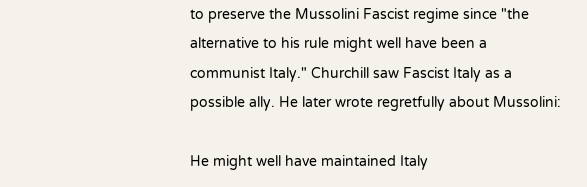to preserve the Mussolini Fascist regime since "the alternative to his rule might well have been a communist Italy." Churchill saw Fascist Italy as a possible ally. He later wrote regretfully about Mussolini:

He might well have maintained Italy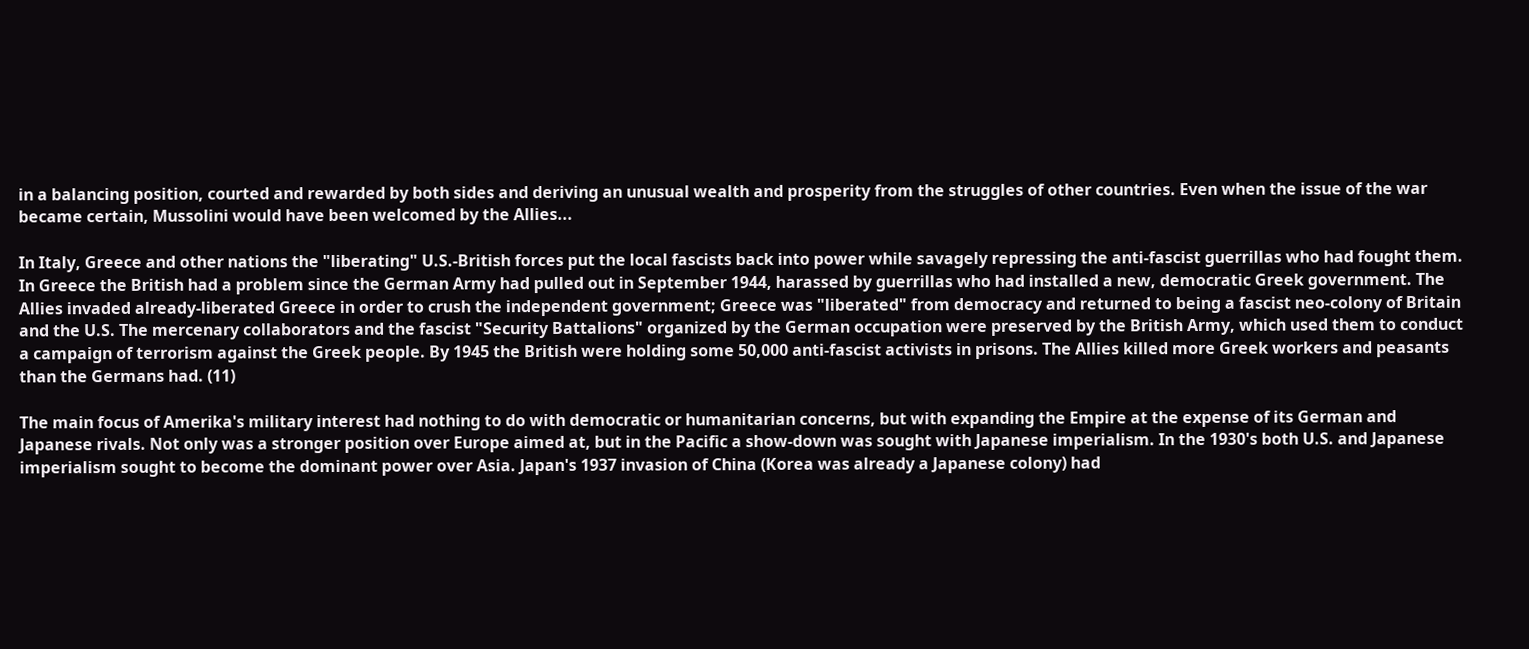in a balancing position, courted and rewarded by both sides and deriving an unusual wealth and prosperity from the struggles of other countries. Even when the issue of the war became certain, Mussolini would have been welcomed by the Allies...

In Italy, Greece and other nations the "liberating" U.S.-British forces put the local fascists back into power while savagely repressing the anti-fascist guerrillas who had fought them. In Greece the British had a problem since the German Army had pulled out in September 1944, harassed by guerrillas who had installed a new, democratic Greek government. The Allies invaded already-liberated Greece in order to crush the independent government; Greece was "liberated" from democracy and returned to being a fascist neo-colony of Britain and the U.S. The mercenary collaborators and the fascist "Security Battalions" organized by the German occupation were preserved by the British Army, which used them to conduct a campaign of terrorism against the Greek people. By 1945 the British were holding some 50,000 anti-fascist activists in prisons. The Allies killed more Greek workers and peasants than the Germans had. (11)

The main focus of Amerika's military interest had nothing to do with democratic or humanitarian concerns, but with expanding the Empire at the expense of its German and Japanese rivals. Not only was a stronger position over Europe aimed at, but in the Pacific a show-down was sought with Japanese imperialism. In the 1930's both U.S. and Japanese imperialism sought to become the dominant power over Asia. Japan's 1937 invasion of China (Korea was already a Japanese colony) had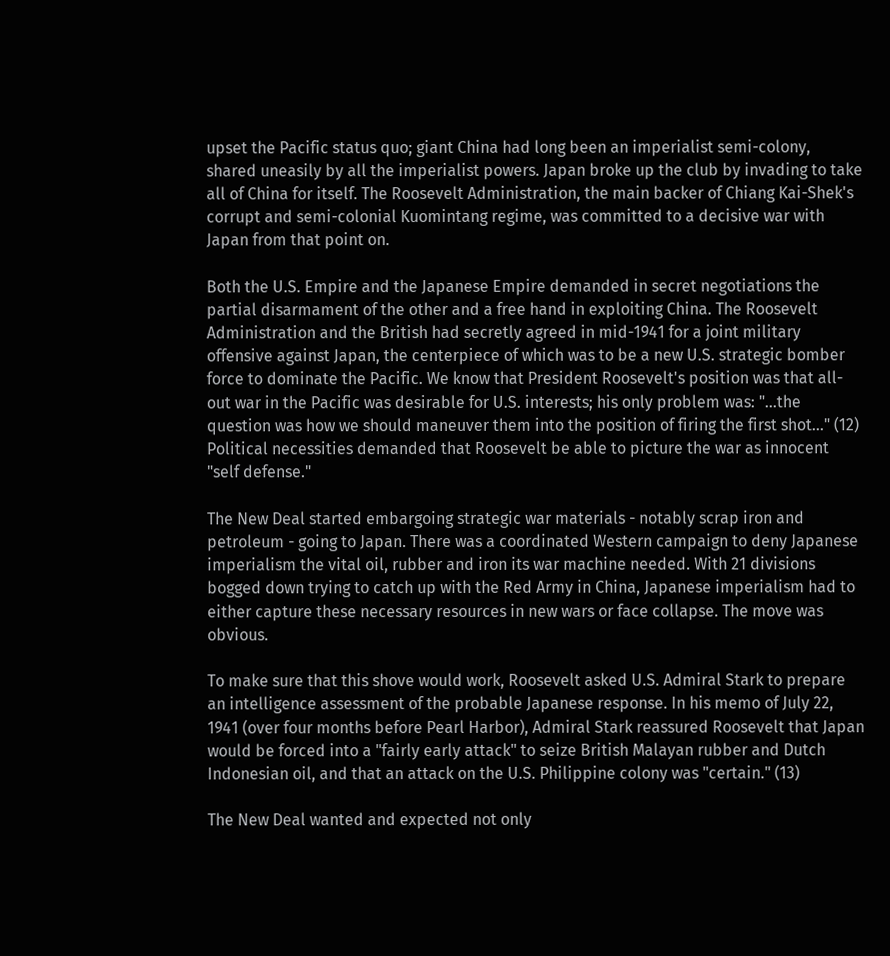upset the Pacific status quo; giant China had long been an imperialist semi-colony, shared uneasily by all the imperialist powers. Japan broke up the club by invading to take all of China for itself. The Roosevelt Administration, the main backer of Chiang Kai-Shek's corrupt and semi-colonial Kuomintang regime, was committed to a decisive war with Japan from that point on.

Both the U.S. Empire and the Japanese Empire demanded in secret negotiations the partial disarmament of the other and a free hand in exploiting China. The Roosevelt Administration and the British had secretly agreed in mid-1941 for a joint military offensive against Japan, the centerpiece of which was to be a new U.S. strategic bomber force to dominate the Pacific. We know that President Roosevelt's position was that all-out war in the Pacific was desirable for U.S. interests; his only problem was: "...the question was how we should maneuver them into the position of firing the first shot..." (12) Political necessities demanded that Roosevelt be able to picture the war as innocent "self defense."

The New Deal started embargoing strategic war materials - notably scrap iron and petroleum - going to Japan. There was a coordinated Western campaign to deny Japanese imperialism the vital oil, rubber and iron its war machine needed. With 21 divisions bogged down trying to catch up with the Red Army in China, Japanese imperialism had to either capture these necessary resources in new wars or face collapse. The move was obvious.

To make sure that this shove would work, Roosevelt asked U.S. Admiral Stark to prepare an intelligence assessment of the probable Japanese response. In his memo of July 22, 1941 (over four months before Pearl Harbor), Admiral Stark reassured Roosevelt that Japan would be forced into a "fairly early attack" to seize British Malayan rubber and Dutch Indonesian oil, and that an attack on the U.S. Philippine colony was "certain." (13)

The New Deal wanted and expected not only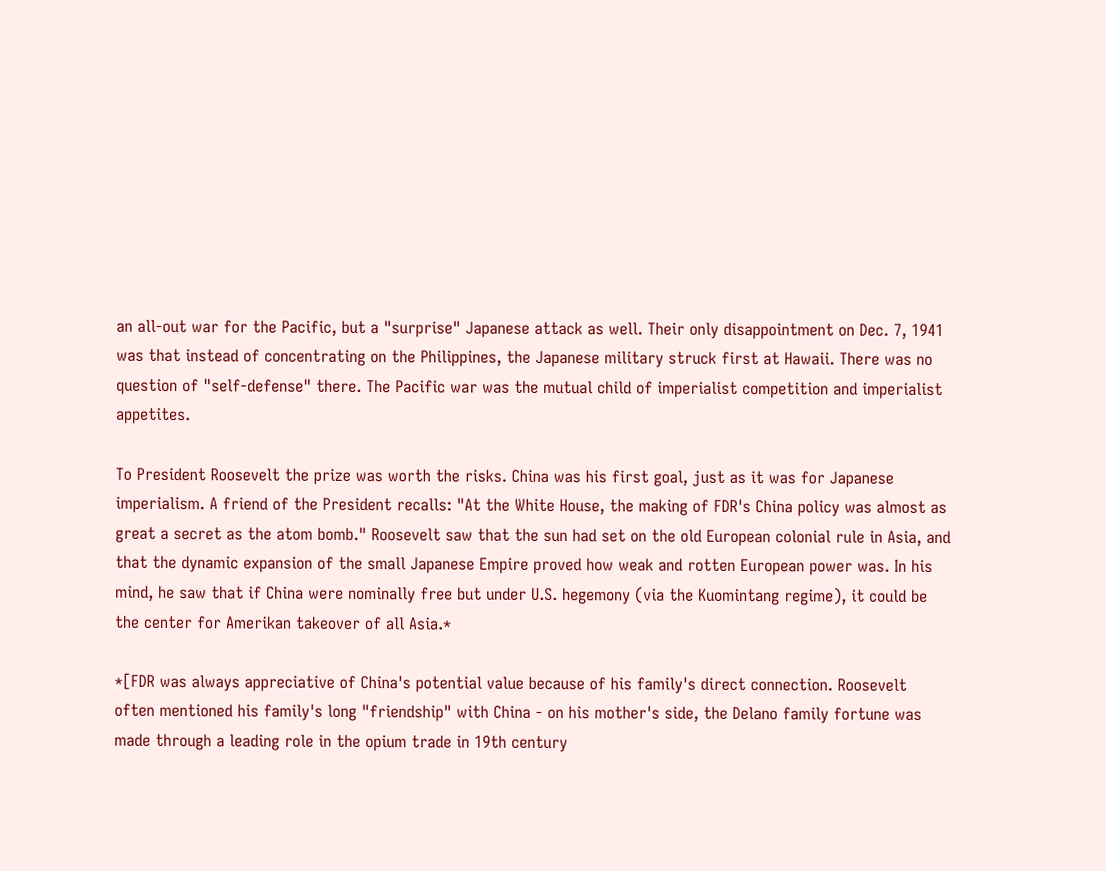an all-out war for the Pacific, but a "surprise" Japanese attack as well. Their only disappointment on Dec. 7, 1941 was that instead of concentrating on the Philippines, the Japanese military struck first at Hawaii. There was no question of "self-defense" there. The Pacific war was the mutual child of imperialist competition and imperialist appetites.

To President Roosevelt the prize was worth the risks. China was his first goal, just as it was for Japanese imperialism. A friend of the President recalls: "At the White House, the making of FDR's China policy was almost as great a secret as the atom bomb." Roosevelt saw that the sun had set on the old European colonial rule in Asia, and that the dynamic expansion of the small Japanese Empire proved how weak and rotten European power was. In his mind, he saw that if China were nominally free but under U.S. hegemony (via the Kuomintang regime), it could be the center for Amerikan takeover of all Asia.*

*[FDR was always appreciative of China's potential value because of his family's direct connection. Roosevelt often mentioned his family's long "friendship" with China - on his mother's side, the Delano family fortune was made through a leading role in the opium trade in 19th century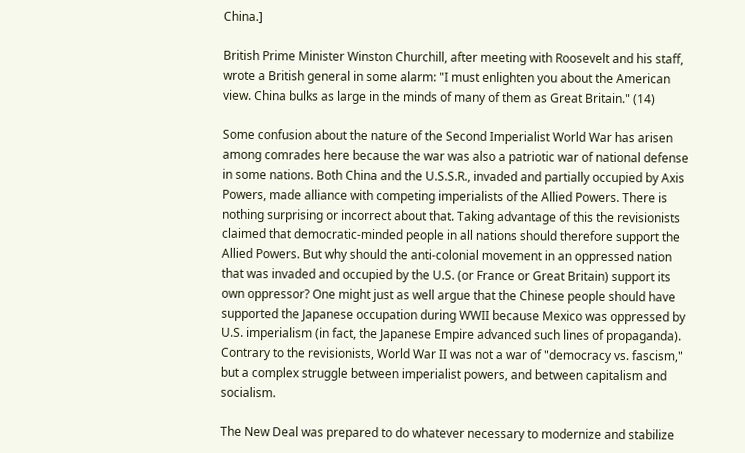China.]

British Prime Minister Winston Churchill, after meeting with Roosevelt and his staff, wrote a British general in some alarm: "I must enlighten you about the American view. China bulks as large in the minds of many of them as Great Britain." (14)

Some confusion about the nature of the Second Imperialist World War has arisen among comrades here because the war was also a patriotic war of national defense in some nations. Both China and the U.S.S.R., invaded and partially occupied by Axis Powers, made alliance with competing imperialists of the Allied Powers. There is nothing surprising or incorrect about that. Taking advantage of this the revisionists claimed that democratic-minded people in all nations should therefore support the Allied Powers. But why should the anti-colonial movement in an oppressed nation that was invaded and occupied by the U.S. (or France or Great Britain) support its own oppressor? One might just as well argue that the Chinese people should have supported the Japanese occupation during WWII because Mexico was oppressed by U.S. imperialism (in fact, the Japanese Empire advanced such lines of propaganda). Contrary to the revisionists, World War II was not a war of "democracy vs. fascism," but a complex struggle between imperialist powers, and between capitalism and socialism.

The New Deal was prepared to do whatever necessary to modernize and stabilize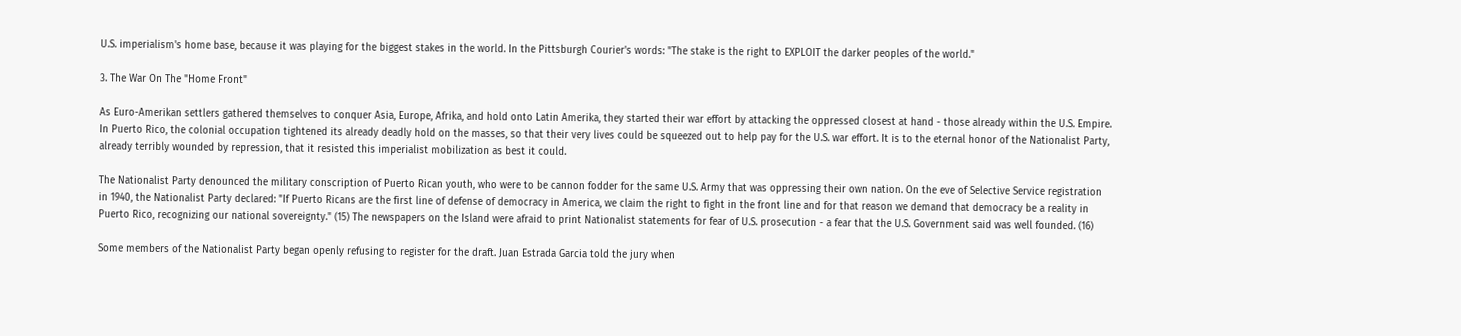U.S. imperialism's home base, because it was playing for the biggest stakes in the world. In the Pittsburgh Courier's words: "The stake is the right to EXPLOIT the darker peoples of the world."

3. The War On The "Home Front"

As Euro-Amerikan settlers gathered themselves to conquer Asia, Europe, Afrika, and hold onto Latin Amerika, they started their war effort by attacking the oppressed closest at hand - those already within the U.S. Empire. In Puerto Rico, the colonial occupation tightened its already deadly hold on the masses, so that their very lives could be squeezed out to help pay for the U.S. war effort. It is to the eternal honor of the Nationalist Party, already terribly wounded by repression, that it resisted this imperialist mobilization as best it could.

The Nationalist Party denounced the military conscription of Puerto Rican youth, who were to be cannon fodder for the same U.S. Army that was oppressing their own nation. On the eve of Selective Service registration in 1940, the Nationalist Party declared: "If Puerto Ricans are the first line of defense of democracy in America, we claim the right to fight in the front line and for that reason we demand that democracy be a reality in Puerto Rico, recognizing our national sovereignty." (15) The newspapers on the Island were afraid to print Nationalist statements for fear of U.S. prosecution - a fear that the U.S. Government said was well founded. (16)

Some members of the Nationalist Party began openly refusing to register for the draft. Juan Estrada Garcia told the jury when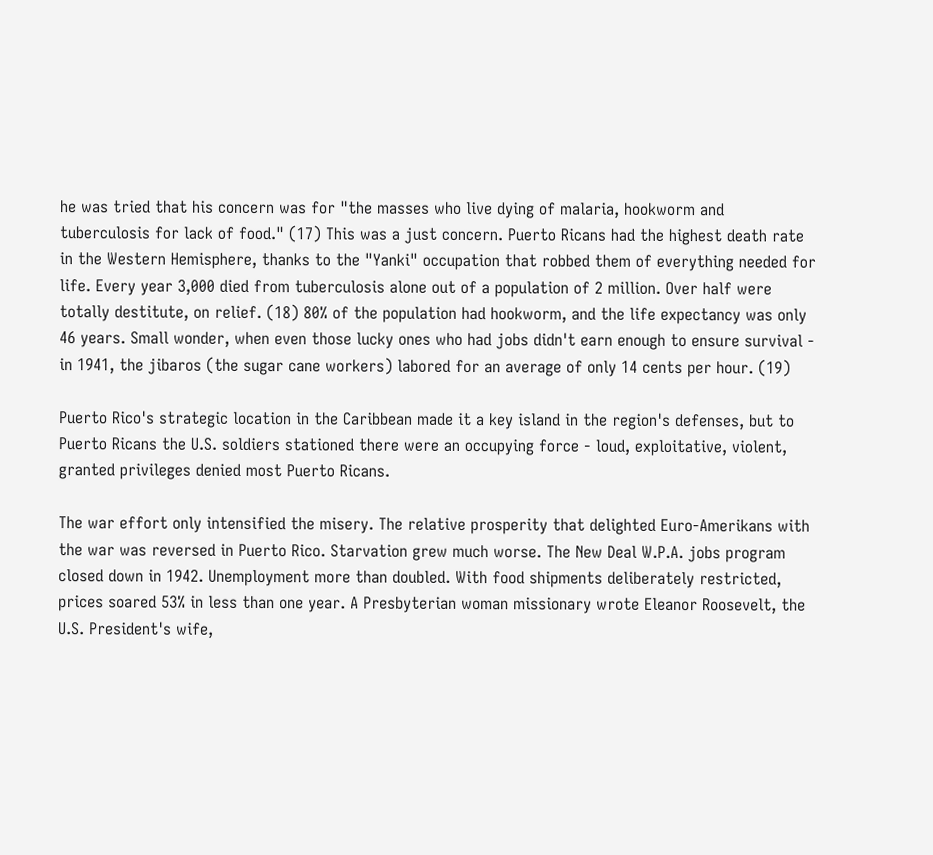he was tried that his concern was for "the masses who live dying of malaria, hookworm and tuberculosis for lack of food." (17) This was a just concern. Puerto Ricans had the highest death rate in the Western Hemisphere, thanks to the "Yanki" occupation that robbed them of everything needed for life. Every year 3,000 died from tuberculosis alone out of a population of 2 million. Over half were totally destitute, on relief. (18) 80% of the population had hookworm, and the life expectancy was only 46 years. Small wonder, when even those lucky ones who had jobs didn't earn enough to ensure survival - in 1941, the jibaros (the sugar cane workers) labored for an average of only 14 cents per hour. (19)

Puerto Rico's strategic location in the Caribbean made it a key island in the region's defenses, but to Puerto Ricans the U.S. soldiers stationed there were an occupying force - loud, exploitative, violent, granted privileges denied most Puerto Ricans.

The war effort only intensified the misery. The relative prosperity that delighted Euro-Amerikans with the war was reversed in Puerto Rico. Starvation grew much worse. The New Deal W.P.A. jobs program closed down in 1942. Unemployment more than doubled. With food shipments deliberately restricted, prices soared 53% in less than one year. A Presbyterian woman missionary wrote Eleanor Roosevelt, the U.S. President's wife,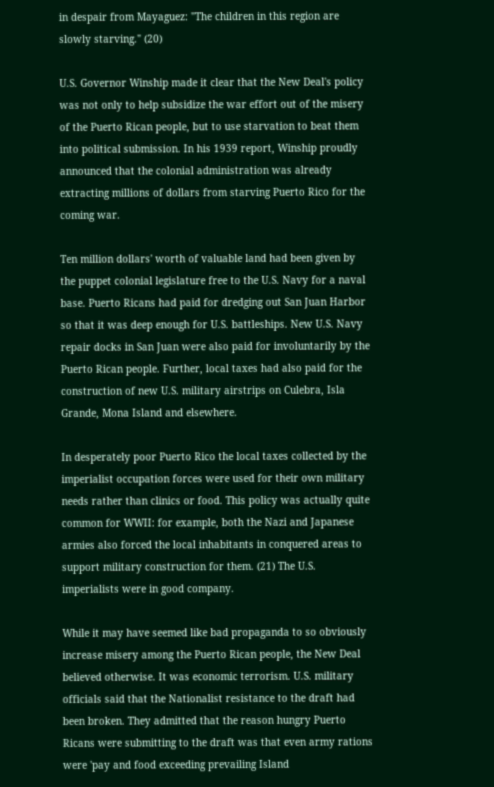in despair from Mayaguez: "The children in this region are slowly starving." (20)

U.S. Governor Winship made it clear that the New Deal's policy was not only to help subsidize the war effort out of the misery of the Puerto Rican people, but to use starvation to beat them into political submission. In his 1939 report, Winship proudly announced that the colonial administration was already extracting millions of dollars from starving Puerto Rico for the coming war.

Ten million dollars' worth of valuable land had been given by the puppet colonial legislature free to the U.S. Navy for a naval base. Puerto Ricans had paid for dredging out San Juan Harbor so that it was deep enough for U.S. battleships. New U.S. Navy repair docks in San Juan were also paid for involuntarily by the Puerto Rican people. Further, local taxes had also paid for the construction of new U.S. military airstrips on Culebra, Isla Grande, Mona Island and elsewhere.

In desperately poor Puerto Rico the local taxes collected by the imperialist occupation forces were used for their own military needs rather than clinics or food. This policy was actually quite common for WWII: for example, both the Nazi and Japanese armies also forced the local inhabitants in conquered areas to support military construction for them. (21) The U.S. imperialists were in good company.

While it may have seemed like bad propaganda to so obviously increase misery among the Puerto Rican people, the New Deal believed otherwise. It was economic terrorism. U.S. military officials said that the Nationalist resistance to the draft had been broken. They admitted that the reason hungry Puerto Ricans were submitting to the draft was that even army rations were 'pay and food exceeding prevailing Island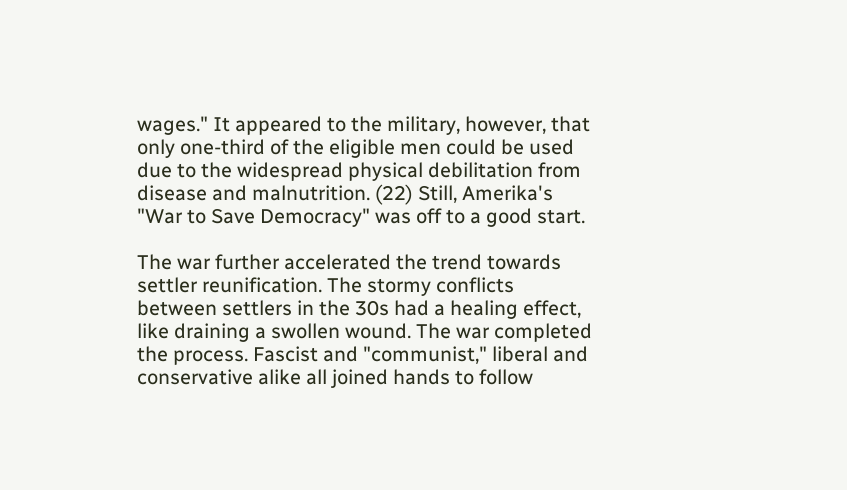wages." It appeared to the military, however, that only one-third of the eligible men could be used due to the widespread physical debilitation from disease and malnutrition. (22) Still, Amerika's "War to Save Democracy" was off to a good start.

The war further accelerated the trend towards settler reunification. The stormy conflicts between settlers in the 30s had a healing effect, like draining a swollen wound. The war completed the process. Fascist and "communist," liberal and conservative alike all joined hands to follow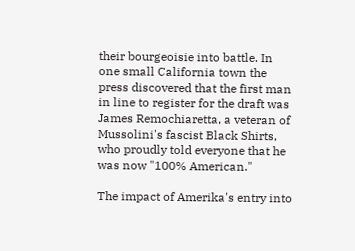their bourgeoisie into battle. In one small California town the press discovered that the first man in line to register for the draft was James Remochiaretta, a veteran of Mussolini's fascist Black Shirts, who proudly told everyone that he was now "100% American."

The impact of Amerika's entry into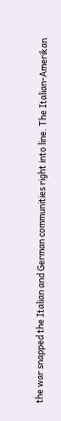the war snapped the Italian and German communities right into line. The Italian-Amerikan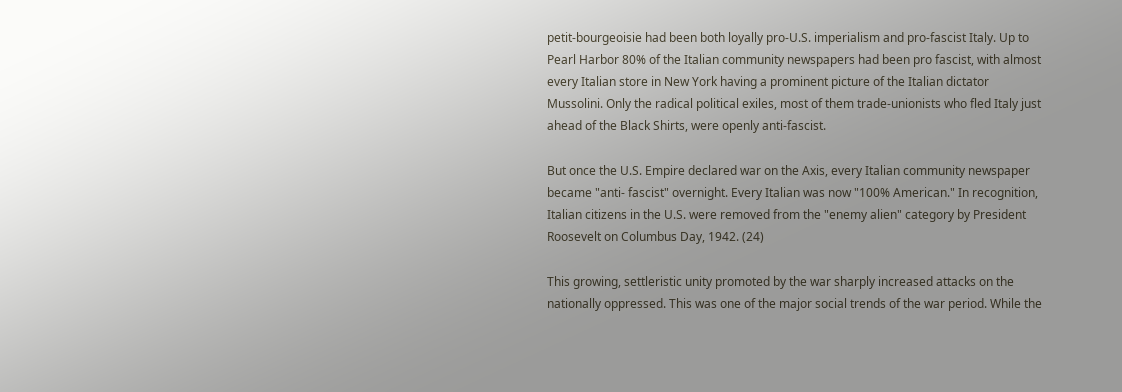petit-bourgeoisie had been both loyally pro-U.S. imperialism and pro-fascist Italy. Up to Pearl Harbor 80% of the Italian community newspapers had been pro fascist, with almost every Italian store in New York having a prominent picture of the Italian dictator Mussolini. Only the radical political exiles, most of them trade-unionists who fled Italy just ahead of the Black Shirts, were openly anti-fascist.

But once the U.S. Empire declared war on the Axis, every Italian community newspaper became "anti- fascist" overnight. Every Italian was now "100% American." In recognition, Italian citizens in the U.S. were removed from the "enemy alien" category by President Roosevelt on Columbus Day, 1942. (24)

This growing, settleristic unity promoted by the war sharply increased attacks on the nationally oppressed. This was one of the major social trends of the war period. While the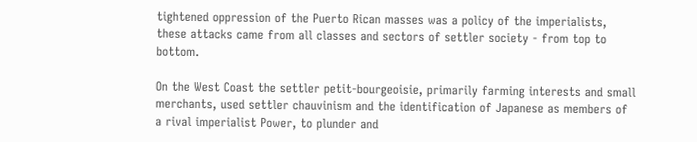tightened oppression of the Puerto Rican masses was a policy of the imperialists, these attacks came from all classes and sectors of settler society - from top to bottom.

On the West Coast the settler petit-bourgeoisie, primarily farming interests and small merchants, used settler chauvinism and the identification of Japanese as members of a rival imperialist Power, to plunder and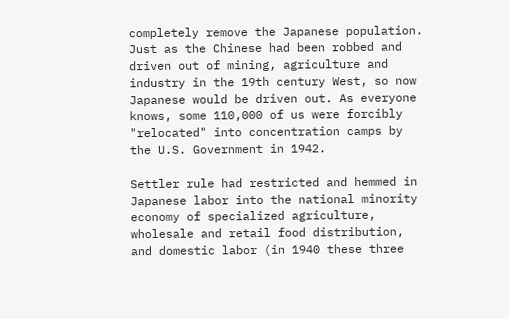completely remove the Japanese population. Just as the Chinese had been robbed and driven out of mining, agriculture and industry in the 19th century West, so now Japanese would be driven out. As everyone knows, some 110,000 of us were forcibly "relocated" into concentration camps by the U.S. Government in 1942.

Settler rule had restricted and hemmed in Japanese labor into the national minority economy of specialized agriculture, wholesale and retail food distribution, and domestic labor (in 1940 these three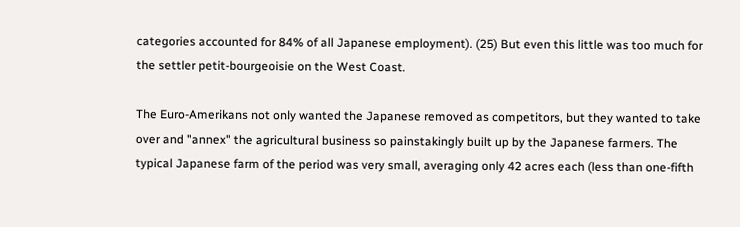categories accounted for 84% of all Japanese employment). (25) But even this little was too much for the settler petit-bourgeoisie on the West Coast.

The Euro-Amerikans not only wanted the Japanese removed as competitors, but they wanted to take over and "annex" the agricultural business so painstakingly built up by the Japanese farmers. The typical Japanese farm of the period was very small, averaging only 42 acres each (less than one-fifth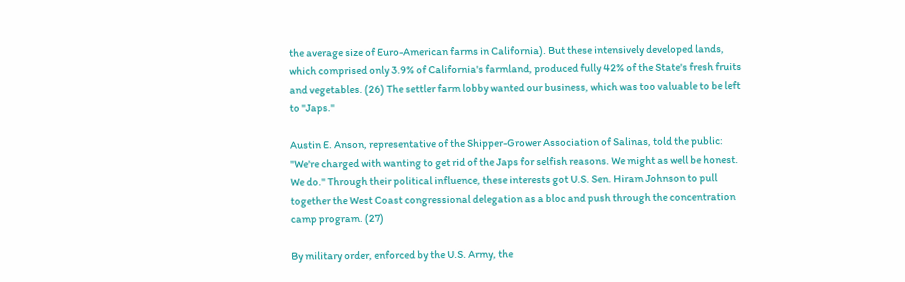the average size of Euro-American farms in California). But these intensively developed lands, which comprised only 3.9% of California's farmland, produced fully 42% of the State's fresh fruits and vegetables. (26) The settler farm lobby wanted our business, which was too valuable to be left to "Japs."

Austin E. Anson, representative of the Shipper-Grower Association of Salinas, told the public: "We're charged with wanting to get rid of the Japs for selfish reasons. We might as well be honest. We do." Through their political influence, these interests got U.S. Sen. Hiram Johnson to pull together the West Coast congressional delegation as a bloc and push through the concentration camp program. (27)

By military order, enforced by the U.S. Army, the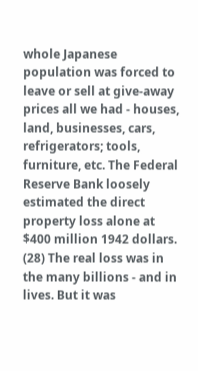whole Japanese population was forced to leave or sell at give-away prices all we had - houses, land, businesses, cars, refrigerators; tools, furniture, etc. The Federal Reserve Bank loosely estimated the direct property loss alone at $400 million 1942 dollars. (28) The real loss was in the many billions - and in lives. But it was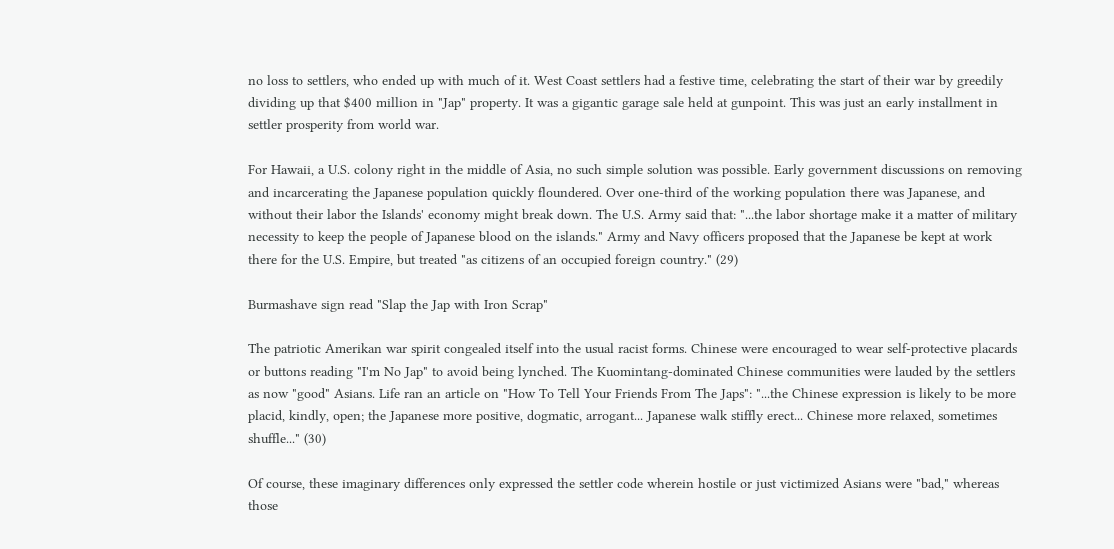no loss to settlers, who ended up with much of it. West Coast settlers had a festive time, celebrating the start of their war by greedily dividing up that $400 million in "Jap" property. It was a gigantic garage sale held at gunpoint. This was just an early installment in settler prosperity from world war.

For Hawaii, a U.S. colony right in the middle of Asia, no such simple solution was possible. Early government discussions on removing and incarcerating the Japanese population quickly floundered. Over one-third of the working population there was Japanese, and without their labor the Islands' economy might break down. The U.S. Army said that: "...the labor shortage make it a matter of military necessity to keep the people of Japanese blood on the islands." Army and Navy officers proposed that the Japanese be kept at work there for the U.S. Empire, but treated "as citizens of an occupied foreign country." (29)

Burmashave sign read "Slap the Jap with Iron Scrap"

The patriotic Amerikan war spirit congealed itself into the usual racist forms. Chinese were encouraged to wear self-protective placards or buttons reading "I'm No Jap" to avoid being lynched. The Kuomintang-dominated Chinese communities were lauded by the settlers as now "good" Asians. Life ran an article on "How To Tell Your Friends From The Japs": "...the Chinese expression is likely to be more placid, kindly, open; the Japanese more positive, dogmatic, arrogant... Japanese walk stiffly erect... Chinese more relaxed, sometimes shuffle..." (30)

Of course, these imaginary differences only expressed the settler code wherein hostile or just victimized Asians were "bad," whereas those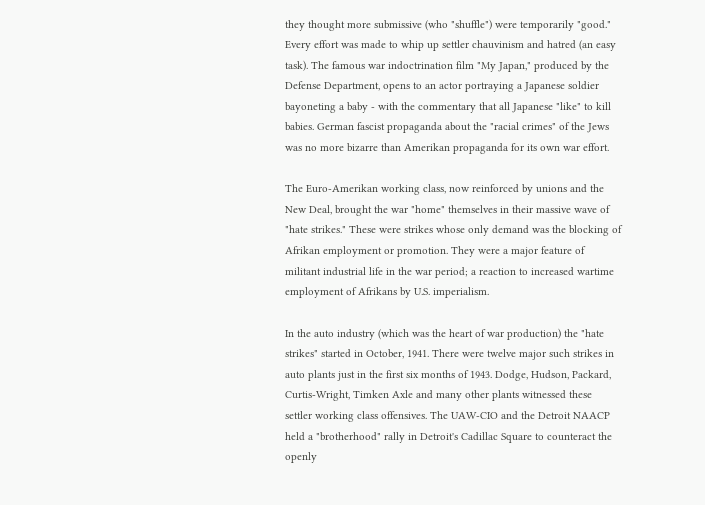they thought more submissive (who "shuffle") were temporarily "good." Every effort was made to whip up settler chauvinism and hatred (an easy task). The famous war indoctrination film "My Japan," produced by the Defense Department, opens to an actor portraying a Japanese soldier bayoneting a baby - with the commentary that all Japanese "like" to kill babies. German fascist propaganda about the "racial crimes" of the Jews was no more bizarre than Amerikan propaganda for its own war effort.

The Euro-Amerikan working class, now reinforced by unions and the New Deal, brought the war "home" themselves in their massive wave of "hate strikes." These were strikes whose only demand was the blocking of Afrikan employment or promotion. They were a major feature of militant industrial life in the war period; a reaction to increased wartime employment of Afrikans by U.S. imperialism.

In the auto industry (which was the heart of war production) the "hate strikes" started in October, 1941. There were twelve major such strikes in auto plants just in the first six months of 1943. Dodge, Hudson, Packard, Curtis-Wright, Timken Axle and many other plants witnessed these settler working class offensives. The UAW-CIO and the Detroit NAACP held a "brotherhood" rally in Detroit's Cadillac Square to counteract the openly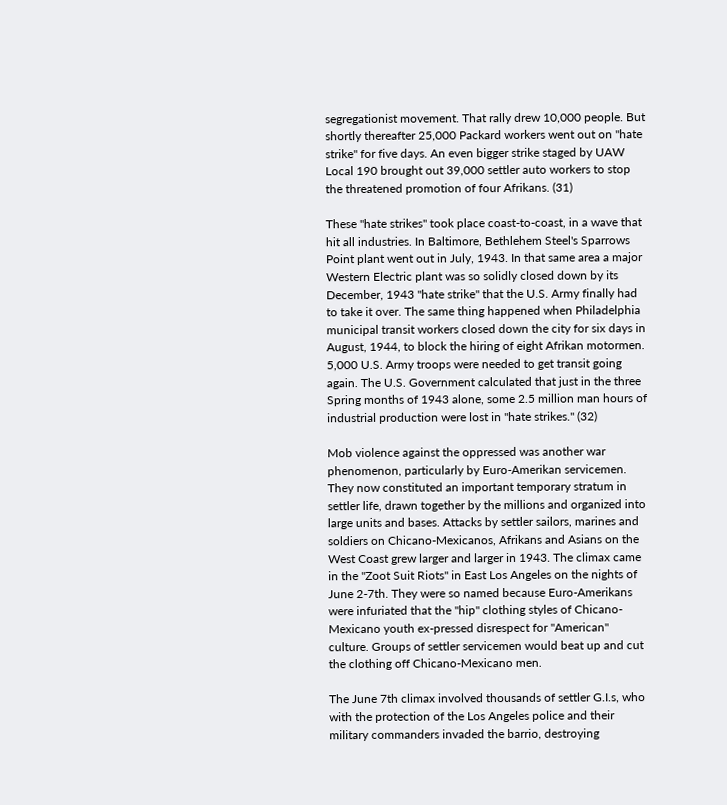segregationist movement. That rally drew 10,000 people. But shortly thereafter 25,000 Packard workers went out on "hate strike" for five days. An even bigger strike staged by UAW Local 190 brought out 39,000 settler auto workers to stop the threatened promotion of four Afrikans. (31)

These "hate strikes" took place coast-to-coast, in a wave that hit all industries. In Baltimore, Bethlehem Steel's Sparrows Point plant went out in July, 1943. In that same area a major Western Electric plant was so solidly closed down by its December, 1943 "hate strike" that the U.S. Army finally had to take it over. The same thing happened when Philadelphia municipal transit workers closed down the city for six days in August, 1944, to block the hiring of eight Afrikan motormen. 5,000 U.S. Army troops were needed to get transit going again. The U.S. Government calculated that just in the three Spring months of 1943 alone, some 2.5 million man hours of industrial production were lost in "hate strikes." (32)

Mob violence against the oppressed was another war phenomenon, particularly by Euro-Amerikan servicemen. They now constituted an important temporary stratum in settler life, drawn together by the millions and organized into large units and bases. Attacks by settler sailors, marines and soldiers on Chicano-Mexicanos, Afrikans and Asians on the West Coast grew larger and larger in 1943. The climax came in the "Zoot Suit Riots" in East Los Angeles on the nights of June 2-7th. They were so named because Euro-Amerikans were infuriated that the "hip" clothing styles of Chicano-Mexicano youth ex-pressed disrespect for "American" culture. Groups of settler servicemen would beat up and cut the clothing off Chicano-Mexicano men.

The June 7th climax involved thousands of settler G.I.s, who with the protection of the Los Angeles police and their military commanders invaded the barrio, destroying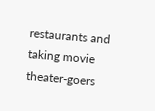restaurants and taking movie theater-goers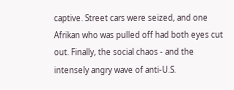captive. Street cars were seized, and one Afrikan who was pulled off had both eyes cut out. Finally, the social chaos - and the intensely angry wave of anti-U.S.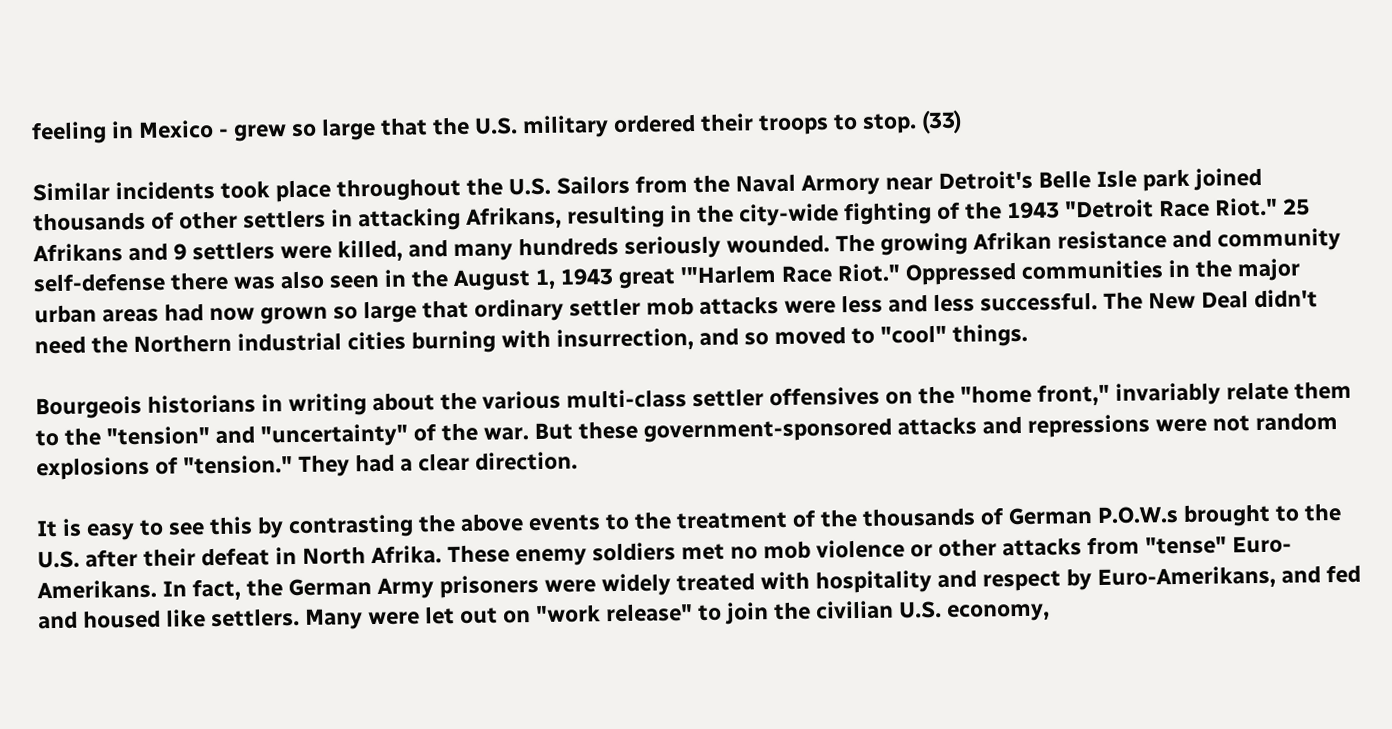feeling in Mexico - grew so large that the U.S. military ordered their troops to stop. (33)

Similar incidents took place throughout the U.S. Sailors from the Naval Armory near Detroit's Belle Isle park joined thousands of other settlers in attacking Afrikans, resulting in the city-wide fighting of the 1943 "Detroit Race Riot." 25 Afrikans and 9 settlers were killed, and many hundreds seriously wounded. The growing Afrikan resistance and community self-defense there was also seen in the August 1, 1943 great '"Harlem Race Riot." Oppressed communities in the major urban areas had now grown so large that ordinary settler mob attacks were less and less successful. The New Deal didn't need the Northern industrial cities burning with insurrection, and so moved to "cool" things.

Bourgeois historians in writing about the various multi-class settler offensives on the "home front," invariably relate them to the "tension" and "uncertainty" of the war. But these government-sponsored attacks and repressions were not random explosions of "tension." They had a clear direction.

It is easy to see this by contrasting the above events to the treatment of the thousands of German P.O.W.s brought to the U.S. after their defeat in North Afrika. These enemy soldiers met no mob violence or other attacks from "tense" Euro-Amerikans. In fact, the German Army prisoners were widely treated with hospitality and respect by Euro-Amerikans, and fed and housed like settlers. Many were let out on "work release" to join the civilian U.S. economy,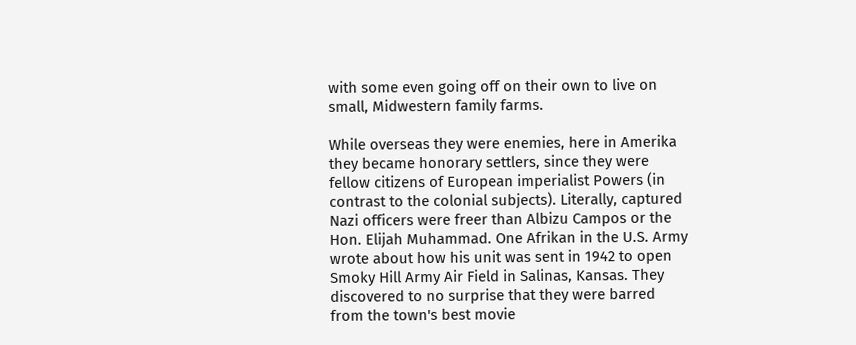with some even going off on their own to live on small, Midwestern family farms.

While overseas they were enemies, here in Amerika they became honorary settlers, since they were fellow citizens of European imperialist Powers (in contrast to the colonial subjects). Literally, captured Nazi officers were freer than Albizu Campos or the Hon. Elijah Muhammad. One Afrikan in the U.S. Army wrote about how his unit was sent in 1942 to open Smoky Hill Army Air Field in Salinas, Kansas. They discovered to no surprise that they were barred from the town's best movie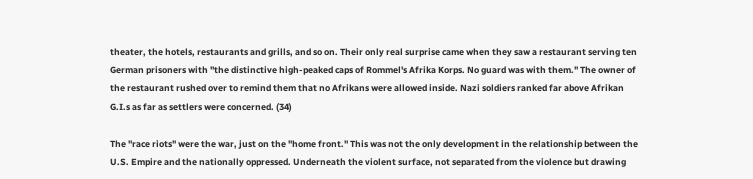theater, the hotels, restaurants and grills, and so on. Their only real surprise came when they saw a restaurant serving ten German prisoners with "the distinctive high-peaked caps of Rommel's Afrika Korps. No guard was with them." The owner of the restaurant rushed over to remind them that no Afrikans were allowed inside. Nazi soldiers ranked far above Afrikan G.I.s as far as settlers were concerned. (34)

The "race riots" were the war, just on the "home front." This was not the only development in the relationship between the U.S. Empire and the nationally oppressed. Underneath the violent surface, not separated from the violence but drawing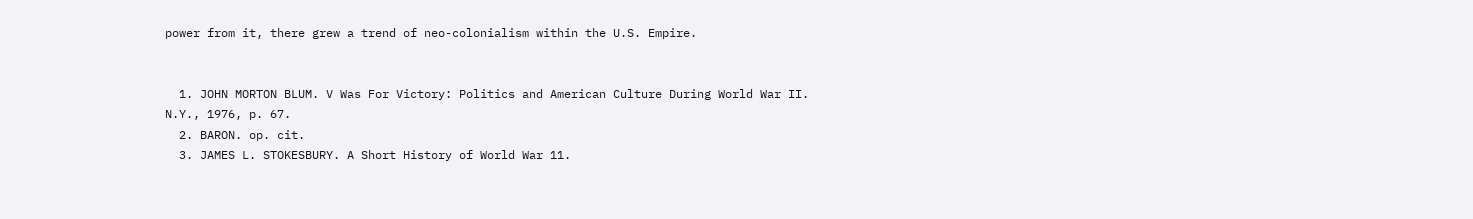power from it, there grew a trend of neo-colonialism within the U.S. Empire.


  1. JOHN MORTON BLUM. V Was For Victory: Politics and American Culture During World War II. N.Y., 1976, p. 67.
  2. BARON. op. cit.
  3. JAMES L. STOKESBURY. A Short History of World War 11.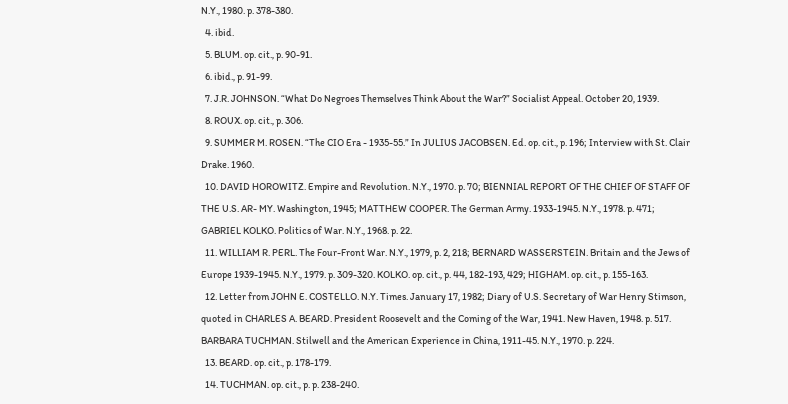N.Y., 1980. p. 378-380.
  4. ibid.
  5. BLUM. op. cit., p. 90-91.
  6. ibid., p. 91-99.
  7. J.R. JOHNSON. “What Do Negroes Themselves Think About the War?” Socialist Appeal. October 20, 1939.
  8. ROUX. op. cit., p. 306.
  9. SUMMER M. ROSEN. “The CIO Era - 1935-55.” In JULIUS JACOBSEN. Ed. op. cit., p. 196; Interview with St. Clair Drake. 1960.
  10. DAVID HOROWITZ. Empire and Revolution. N.Y., 1970. p. 70; BIENNIAL REPORT OF THE CHIEF OF STAFF OF THE U.S. AR- MY. Washington, 1945; MATTHEW COOPER. The German Army. 1933-1945. N.Y., 1978. p. 471; GABRIEL KOLKO. Politics of War. N.Y., 1968. p. 22.
  11. WILLIAM R. PERL. The Four-Front War. N.Y., 1979, p. 2, 218; BERNARD WASSERSTEIN. Britain and the Jews of Europe 1939-1945. N.Y., 1979. p. 309-320. KOLKO. op. cit., p. 44, 182-193, 429; HIGHAM. op. cit., p. 155-163.
  12. Letter from JOHN E. COSTELLO. N.Y. Times. January 17, 1982; Diary of U.S. Secretary of War Henry Stimson, quoted in CHARLES A. BEARD. President Roosevelt and the Coming of the War, 1941. New Haven, 1948. p. 517. BARBARA TUCHMAN. Stilwell and the American Experience in China, 1911-45. N.Y., 1970. p. 224.
  13. BEARD. op. cit., p. 178-179.
  14. TUCHMAN. op. cit., p. p. 238-240.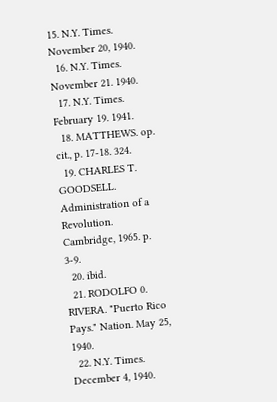15. N.Y. Times. November 20, 1940.
  16. N.Y. Times. November 21. 1940.
  17. N.Y. Times. February 19. 1941.
  18. MATTHEWS. op. cit., p. 17-18. 324.
  19. CHARLES T. GOODSELL. Administration of a Revolution. Cambridge, 1965. p. 3-9.
  20. ibid.
  21. RODOLFO 0. RIVERA. "Puerto Rico Pays." Nation. May 25, 1940.
  22. N.Y. Times. December 4, 1940.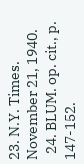23. N.Y. Times. November 21, 1940.
  24. BLUM. op. cit., p. 147-152.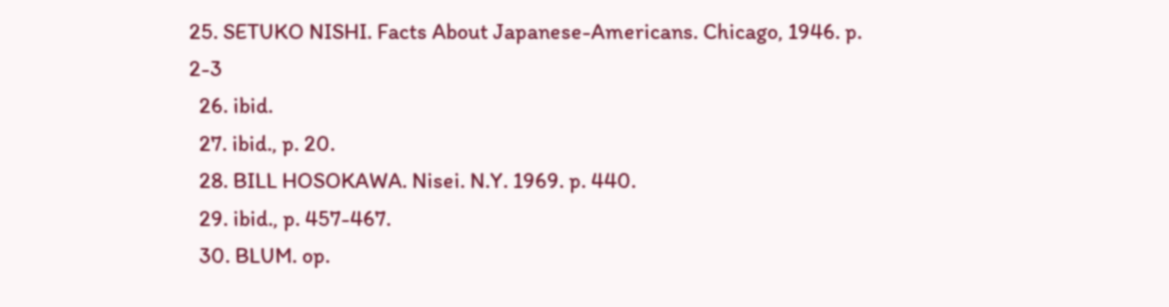25. SETUKO NISHI. Facts About Japanese-Americans. Chicago, 1946. p. 2-3
  26. ibid.
  27. ibid., p. 20.
  28. BILL HOSOKAWA. Nisei. N.Y. 1969. p. 440.
  29. ibid., p. 457-467.
  30. BLUM. op.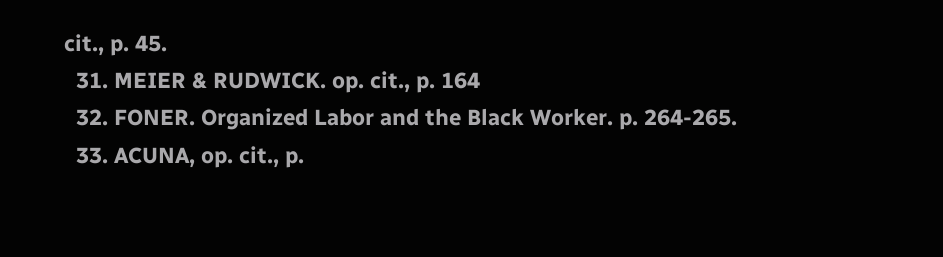cit., p. 45.
  31. MEIER & RUDWICK. op. cit., p. 164
  32. FONER. Organized Labor and the Black Worker. p. 264-265.
  33. ACUNA, op. cit., p.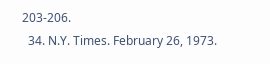203-206.
  34. N.Y. Times. February 26, 1973.